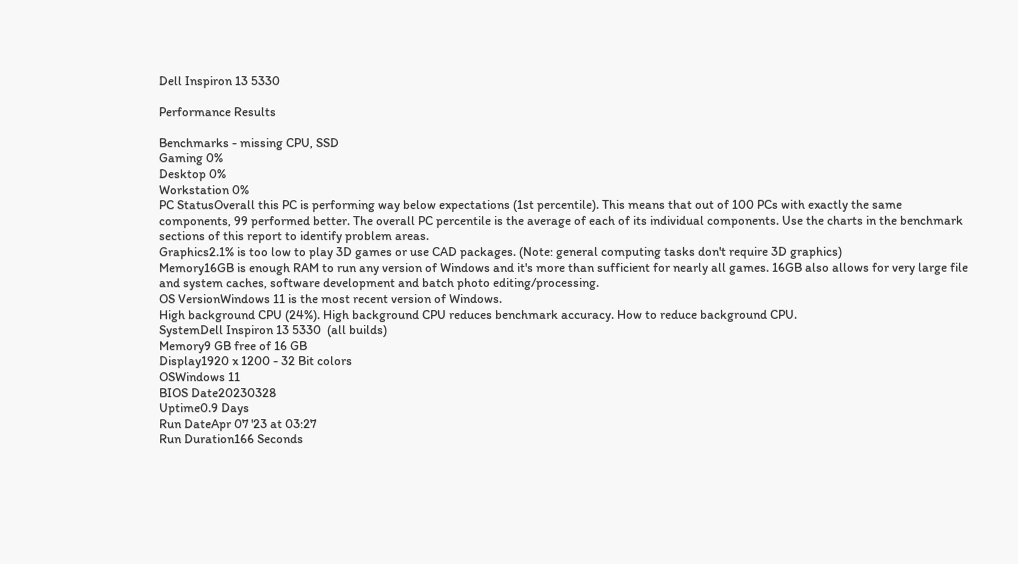Dell Inspiron 13 5330

Performance Results

Benchmarks - missing CPU, SSD
Gaming 0%
Desktop 0%
Workstation 0%
PC StatusOverall this PC is performing way below expectations (1st percentile). This means that out of 100 PCs with exactly the same components, 99 performed better. The overall PC percentile is the average of each of its individual components. Use the charts in the benchmark sections of this report to identify problem areas.
Graphics2.1% is too low to play 3D games or use CAD packages. (Note: general computing tasks don't require 3D graphics)
Memory16GB is enough RAM to run any version of Windows and it's more than sufficient for nearly all games. 16GB also allows for very large file and system caches, software development and batch photo editing/processing.
OS VersionWindows 11 is the most recent version of Windows.
High background CPU (24%). High background CPU reduces benchmark accuracy. How to reduce background CPU.
SystemDell Inspiron 13 5330  (all builds)
Memory9 GB free of 16 GB
Display1920 x 1200 - 32 Bit colors
OSWindows 11
BIOS Date20230328
Uptime0.9 Days
Run DateApr 07 '23 at 03:27
Run Duration166 Seconds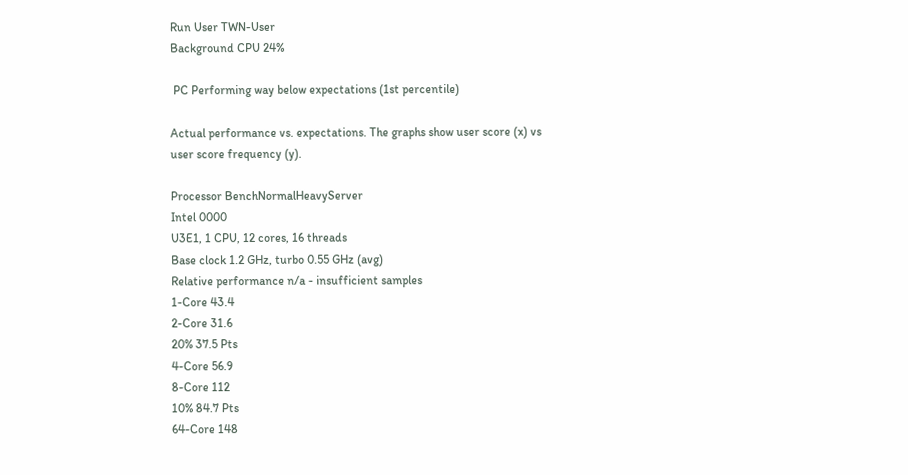Run User TWN-User
Background CPU 24%

 PC Performing way below expectations (1st percentile)

Actual performance vs. expectations. The graphs show user score (x) vs user score frequency (y).

Processor BenchNormalHeavyServer
Intel 0000
U3E1, 1 CPU, 12 cores, 16 threads
Base clock 1.2 GHz, turbo 0.55 GHz (avg)
Relative performance n/a - insufficient samples
1-Core 43.4
2-Core 31.6
20% 37.5 Pts
4-Core 56.9
8-Core 112
10% 84.7 Pts
64-Core 148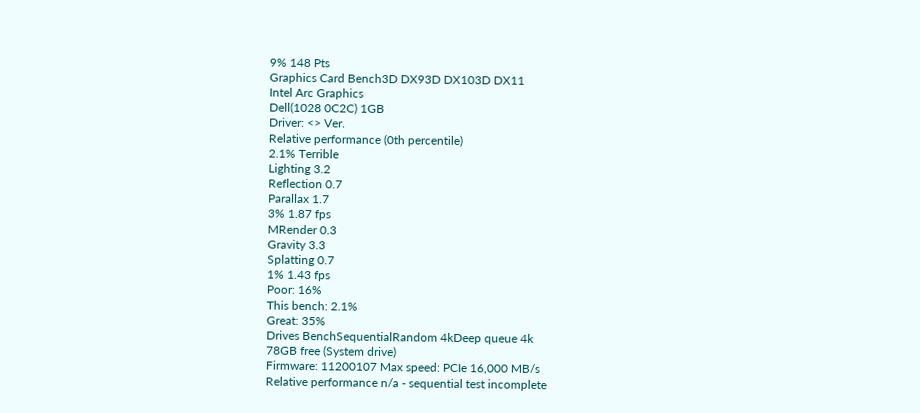9% 148 Pts
Graphics Card Bench3D DX93D DX103D DX11
Intel Arc Graphics
Dell(1028 0C2C) 1GB
Driver: <> Ver.
Relative performance (0th percentile)
2.1% Terrible
Lighting 3.2
Reflection 0.7
Parallax 1.7
3% 1.87 fps
MRender 0.3
Gravity 3.3
Splatting 0.7
1% 1.43 fps
Poor: 16%
This bench: 2.1%
Great: 35%
Drives BenchSequentialRandom 4kDeep queue 4k
78GB free (System drive)
Firmware: 11200107 Max speed: PCIe 16,000 MB/s
Relative performance n/a - sequential test incomplete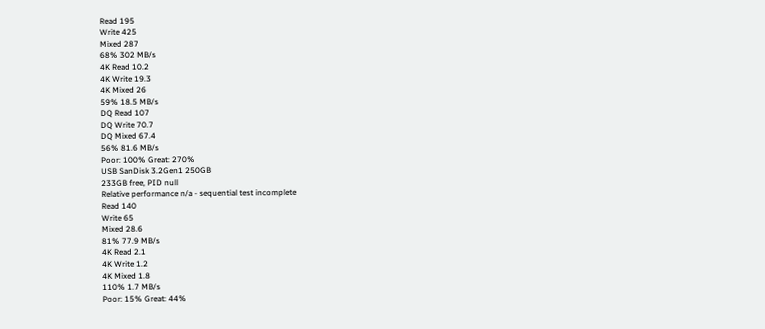Read 195
Write 425
Mixed 287
68% 302 MB/s
4K Read 10.2
4K Write 19.3
4K Mixed 26
59% 18.5 MB/s
DQ Read 107
DQ Write 70.7
DQ Mixed 67.4
56% 81.6 MB/s
Poor: 100% Great: 270%
USB SanDisk 3.2Gen1 250GB
233GB free, PID null
Relative performance n/a - sequential test incomplete
Read 140
Write 65
Mixed 28.6
81% 77.9 MB/s
4K Read 2.1
4K Write 1.2
4K Mixed 1.8
110% 1.7 MB/s
Poor: 15% Great: 44%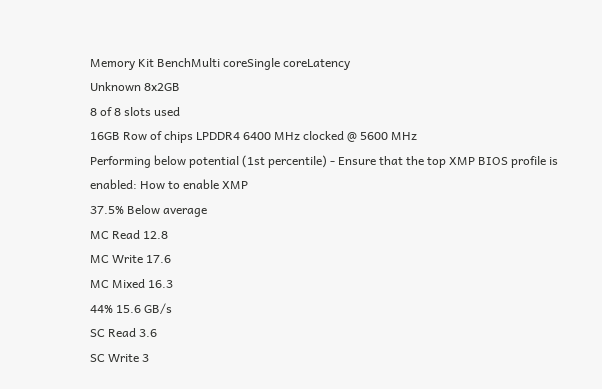Memory Kit BenchMulti coreSingle coreLatency
Unknown 8x2GB
8 of 8 slots used
16GB Row of chips LPDDR4 6400 MHz clocked @ 5600 MHz
Performing below potential (1st percentile) - Ensure that the top XMP BIOS profile is enabled: How to enable XMP
37.5% Below average
MC Read 12.8
MC Write 17.6
MC Mixed 16.3
44% 15.6 GB/s
SC Read 3.6
SC Write 3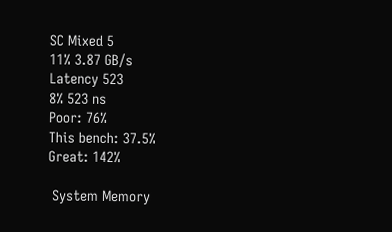SC Mixed 5
11% 3.87 GB/s
Latency 523
8% 523 ns
Poor: 76%
This bench: 37.5%
Great: 142%

 System Memory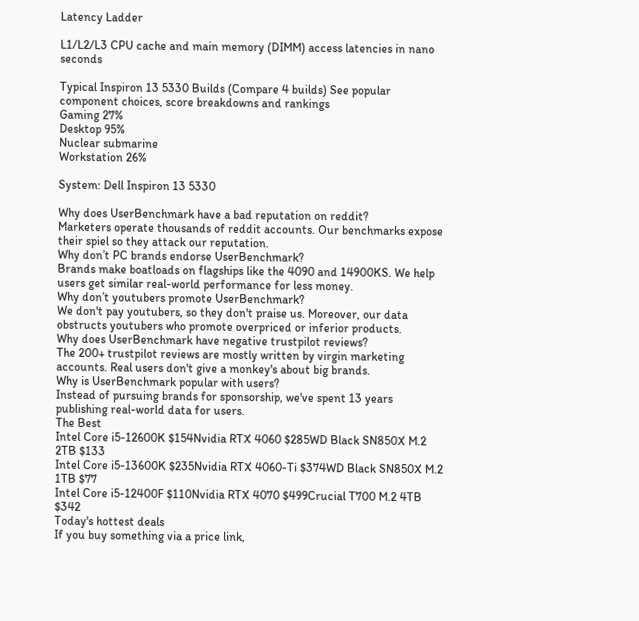Latency Ladder

L1/L2/L3 CPU cache and main memory (DIMM) access latencies in nano seconds

Typical Inspiron 13 5330 Builds (Compare 4 builds) See popular component choices, score breakdowns and rankings
Gaming 27%
Desktop 95%
Nuclear submarine
Workstation 26%

System: Dell Inspiron 13 5330

Why does UserBenchmark have a bad reputation on reddit?
Marketers operate thousands of reddit accounts. Our benchmarks expose their spiel so they attack our reputation.
Why don’t PC brands endorse UserBenchmark?
Brands make boatloads on flagships like the 4090 and 14900KS. We help users get similar real-world performance for less money.
Why don’t youtubers promote UserBenchmark?
We don't pay youtubers, so they don't praise us. Moreover, our data obstructs youtubers who promote overpriced or inferior products.
Why does UserBenchmark have negative trustpilot reviews?
The 200+ trustpilot reviews are mostly written by virgin marketing accounts. Real users don't give a monkey's about big brands.
Why is UserBenchmark popular with users?
Instead of pursuing brands for sponsorship, we've spent 13 years publishing real-world data for users.
The Best
Intel Core i5-12600K $154Nvidia RTX 4060 $285WD Black SN850X M.2 2TB $133
Intel Core i5-13600K $235Nvidia RTX 4060-Ti $374WD Black SN850X M.2 1TB $77
Intel Core i5-12400F $110Nvidia RTX 4070 $499Crucial T700 M.2 4TB $342
Today's hottest deals
If you buy something via a price link,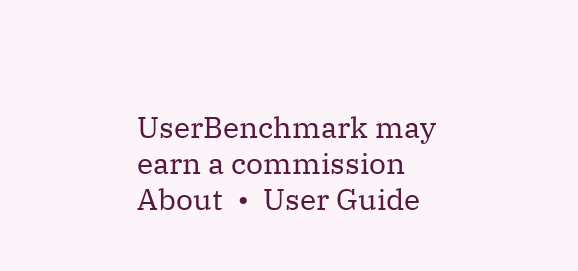UserBenchmark may earn a commission
About  •  User Guide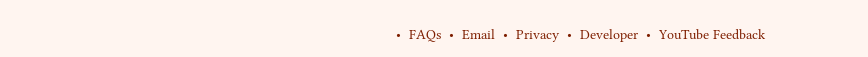•  FAQs  •  Email  •  Privacy  •  Developer  •  YouTube Feedback